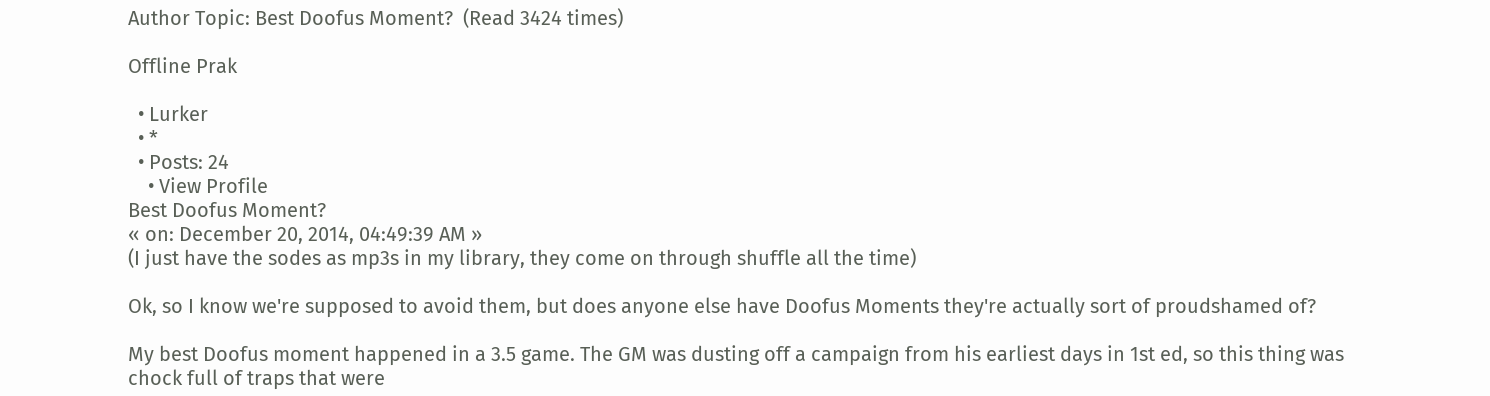Author Topic: Best Doofus Moment?  (Read 3424 times)

Offline Prak

  • Lurker
  • *
  • Posts: 24
    • View Profile
Best Doofus Moment?
« on: December 20, 2014, 04:49:39 AM »
(I just have the sodes as mp3s in my library, they come on through shuffle all the time)

Ok, so I know we're supposed to avoid them, but does anyone else have Doofus Moments they're actually sort of proudshamed of?

My best Doofus moment happened in a 3.5 game. The GM was dusting off a campaign from his earliest days in 1st ed, so this thing was chock full of traps that were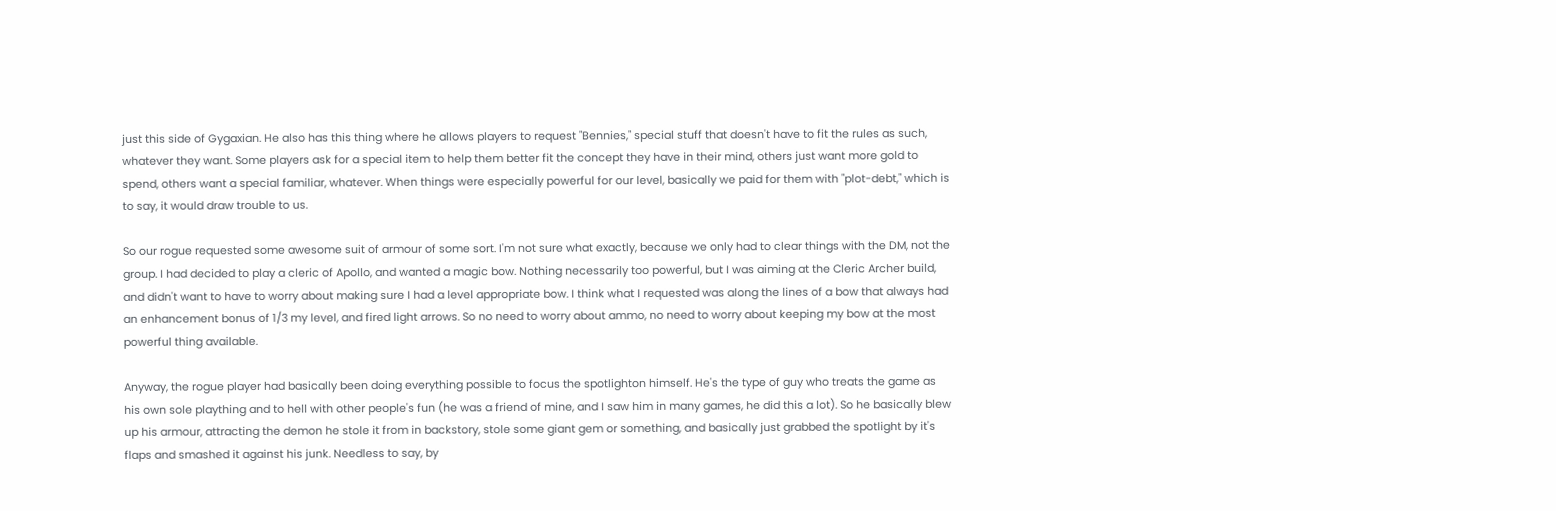just this side of Gygaxian. He also has this thing where he allows players to request "Bennies," special stuff that doesn't have to fit the rules as such, whatever they want. Some players ask for a special item to help them better fit the concept they have in their mind, others just want more gold to spend, others want a special familiar, whatever. When things were especially powerful for our level, basically we paid for them with "plot-debt," which is to say, it would draw trouble to us.

So our rogue requested some awesome suit of armour of some sort. I'm not sure what exactly, because we only had to clear things with the DM, not the group. I had decided to play a cleric of Apollo, and wanted a magic bow. Nothing necessarily too powerful, but I was aiming at the Cleric Archer build, and didn't want to have to worry about making sure I had a level appropriate bow. I think what I requested was along the lines of a bow that always had an enhancement bonus of 1/3 my level, and fired light arrows. So no need to worry about ammo, no need to worry about keeping my bow at the most powerful thing available.

Anyway, the rogue player had basically been doing everything possible to focus the spotlighton himself. He's the type of guy who treats the game as his own sole plaything and to hell with other people's fun (he was a friend of mine, and I saw him in many games, he did this a lot). So he basically blew up his armour, attracting the demon he stole it from in backstory, stole some giant gem or something, and basically just grabbed the spotlight by it's flaps and smashed it against his junk. Needless to say, by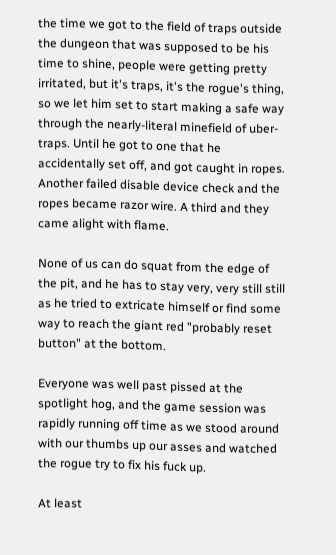the time we got to the field of traps outside the dungeon that was supposed to be his time to shine, people were getting pretty irritated, but it's traps, it's the rogue's thing, so we let him set to start making a safe way through the nearly-literal minefield of uber-traps. Until he got to one that he accidentally set off, and got caught in ropes. Another failed disable device check and the ropes became razor wire. A third and they came alight with flame.

None of us can do squat from the edge of the pit, and he has to stay very, very still still as he tried to extricate himself or find some way to reach the giant red "probably reset button" at the bottom.

Everyone was well past pissed at the spotlight hog, and the game session was rapidly running off time as we stood around with our thumbs up our asses and watched the rogue try to fix his fuck up.

At least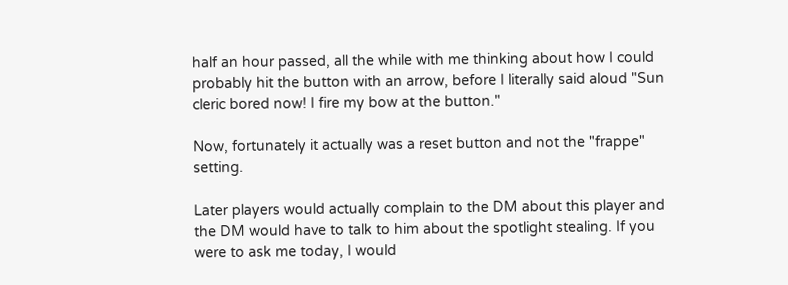half an hour passed, all the while with me thinking about how I could probably hit the button with an arrow, before I literally said aloud "Sun cleric bored now! I fire my bow at the button."

Now, fortunately it actually was a reset button and not the "frappe" setting.

Later players would actually complain to the DM about this player and the DM would have to talk to him about the spotlight stealing. If you were to ask me today, I would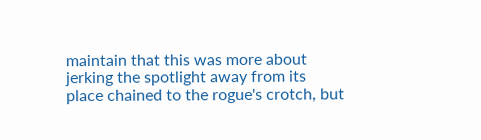maintain that this was more about jerking the spotlight away from its place chained to the rogue's crotch, but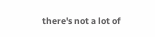there's not a lot of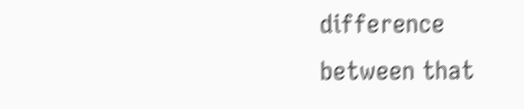difference between that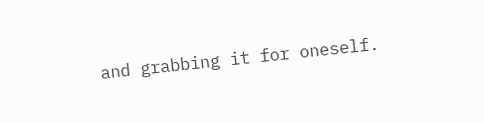and grabbing it for oneself.